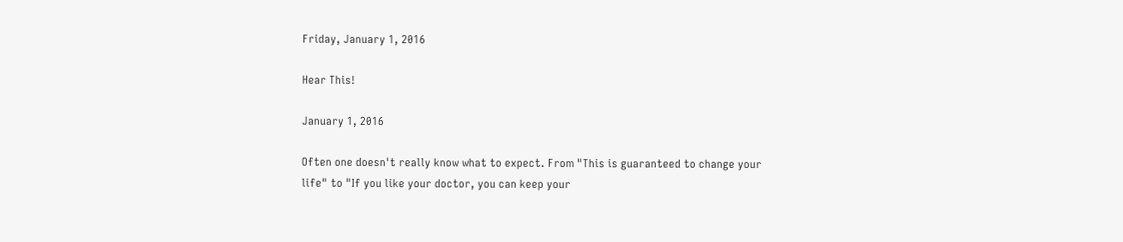Friday, January 1, 2016

Hear This!

January 1, 2016

Often one doesn't really know what to expect. From "This is guaranteed to change your life" to "If you like your doctor, you can keep your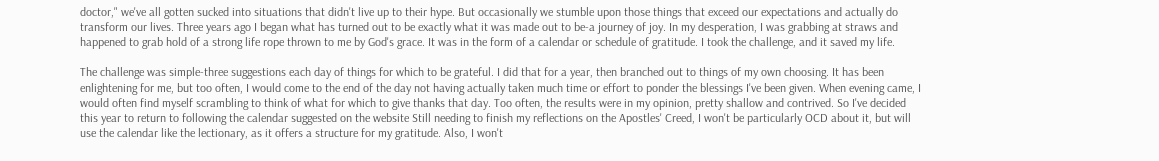doctor," we've all gotten sucked into situations that didn't live up to their hype. But occasionally we stumble upon those things that exceed our expectations and actually do transform our lives. Three years ago I began what has turned out to be exactly what it was made out to be-a journey of joy. In my desperation, I was grabbing at straws and happened to grab hold of a strong life rope thrown to me by God's grace. It was in the form of a calendar or schedule of gratitude. I took the challenge, and it saved my life.

The challenge was simple-three suggestions each day of things for which to be grateful. I did that for a year, then branched out to things of my own choosing. It has been enlightening for me, but too often, I would come to the end of the day not having actually taken much time or effort to ponder the blessings I've been given. When evening came, I would often find myself scrambling to think of what for which to give thanks that day. Too often, the results were in my opinion, pretty shallow and contrived. So I've decided this year to return to following the calendar suggested on the website Still needing to finish my reflections on the Apostles' Creed, I won't be particularly OCD about it, but will use the calendar like the lectionary, as it offers a structure for my gratitude. Also, I won't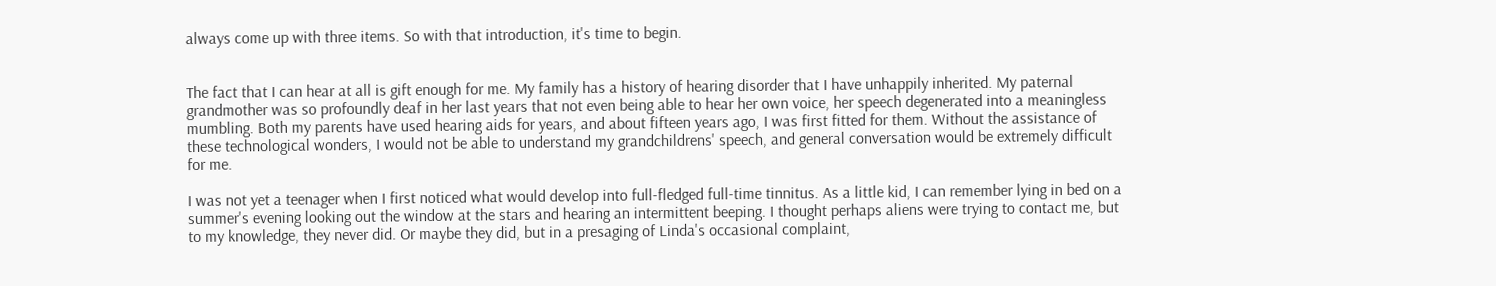always come up with three items. So with that introduction, it's time to begin.


The fact that I can hear at all is gift enough for me. My family has a history of hearing disorder that I have unhappily inherited. My paternal grandmother was so profoundly deaf in her last years that not even being able to hear her own voice, her speech degenerated into a meaningless mumbling. Both my parents have used hearing aids for years, and about fifteen years ago, I was first fitted for them. Without the assistance of these technological wonders, I would not be able to understand my grandchildrens' speech, and general conversation would be extremely difficult for me.

I was not yet a teenager when I first noticed what would develop into full-fledged full-time tinnitus. As a little kid, I can remember lying in bed on a summer's evening looking out the window at the stars and hearing an intermittent beeping. I thought perhaps aliens were trying to contact me, but to my knowledge, they never did. Or maybe they did, but in a presaging of Linda's occasional complaint,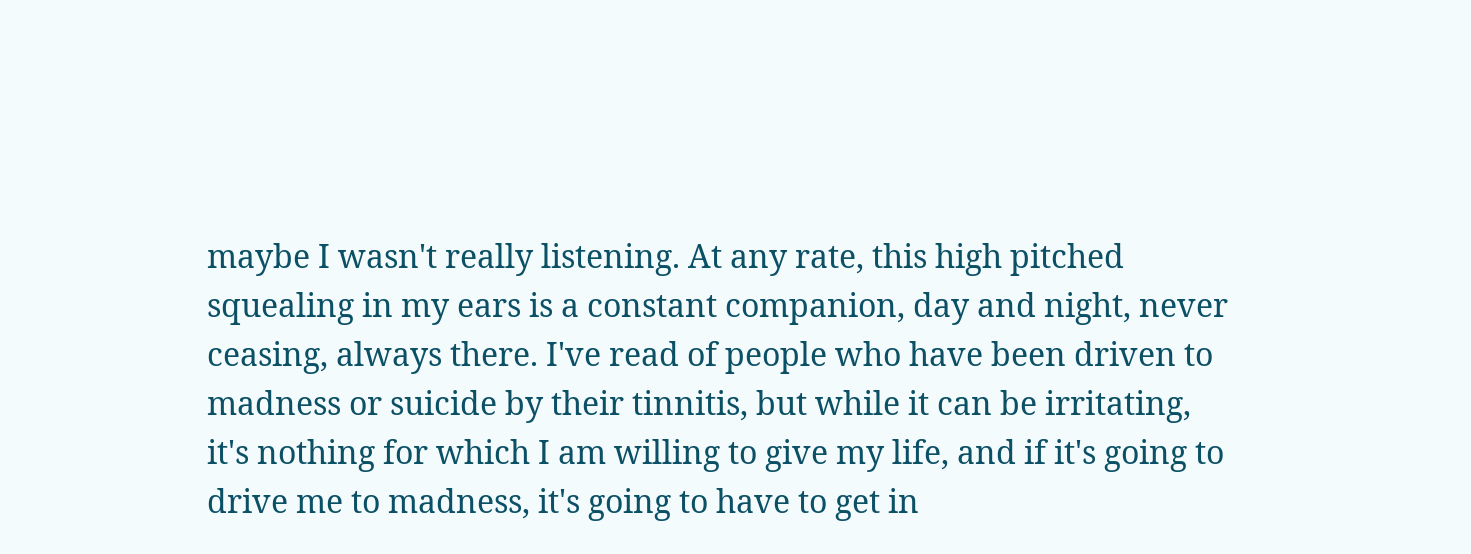maybe I wasn't really listening. At any rate, this high pitched squealing in my ears is a constant companion, day and night, never ceasing, always there. I've read of people who have been driven to madness or suicide by their tinnitis, but while it can be irritating, it's nothing for which I am willing to give my life, and if it's going to drive me to madness, it's going to have to get in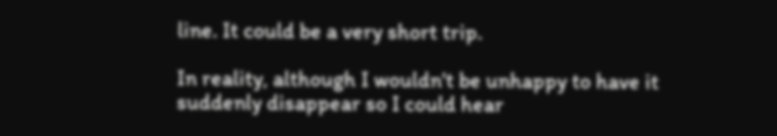line. It could be a very short trip.

In reality, although I wouldn't be unhappy to have it suddenly disappear so I could hear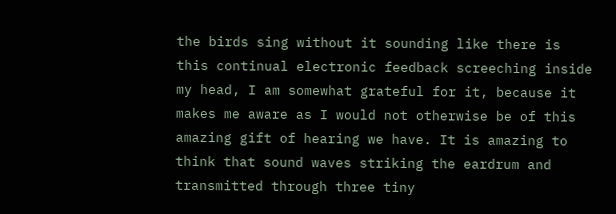the birds sing without it sounding like there is this continual electronic feedback screeching inside my head, I am somewhat grateful for it, because it makes me aware as I would not otherwise be of this amazing gift of hearing we have. It is amazing to think that sound waves striking the eardrum and transmitted through three tiny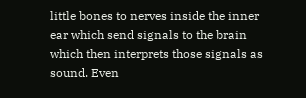little bones to nerves inside the inner ear which send signals to the brain which then interprets those signals as sound. Even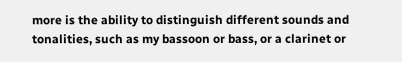more is the ability to distinguish different sounds and tonalities, such as my bassoon or bass, or a clarinet or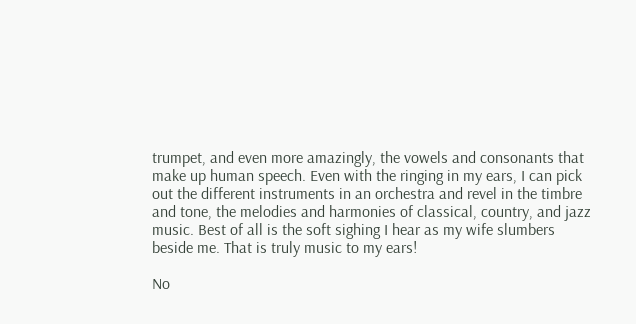trumpet, and even more amazingly, the vowels and consonants that make up human speech. Even with the ringing in my ears, I can pick out the different instruments in an orchestra and revel in the timbre and tone, the melodies and harmonies of classical, country, and jazz music. Best of all is the soft sighing I hear as my wife slumbers beside me. That is truly music to my ears!

No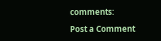comments:

Post a Comment